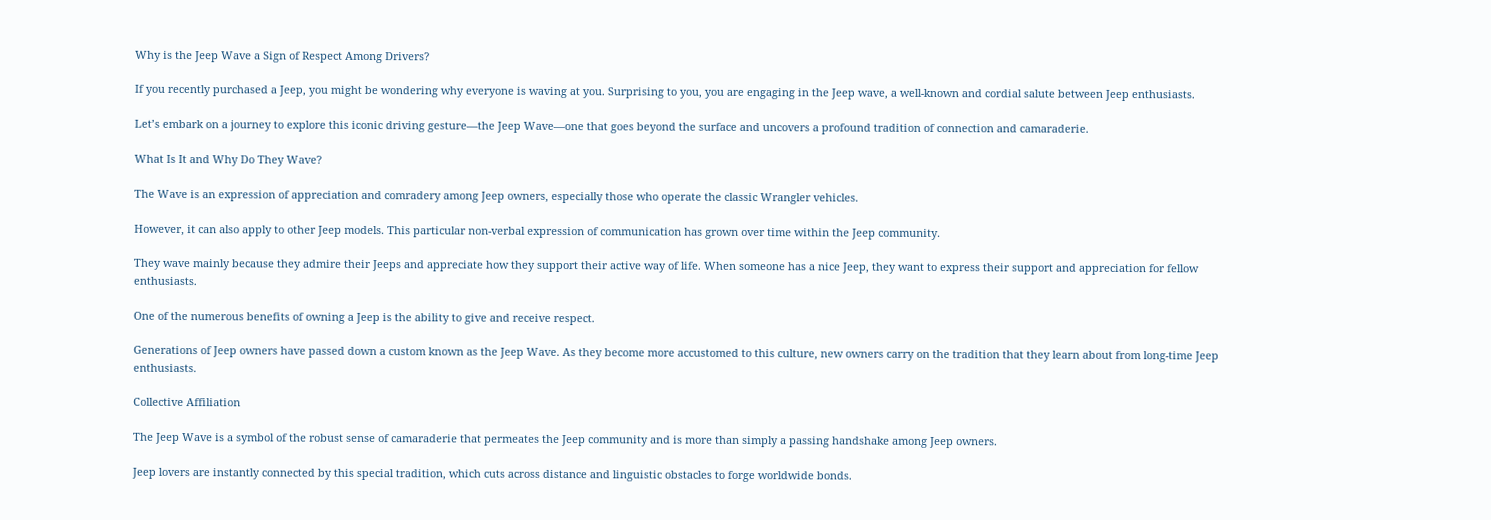Why is the Jeep Wave a Sign of Respect Among Drivers?

If you recently purchased a Jeep, you might be wondering why everyone is waving at you. Surprising to you, you are engaging in the Jeep wave, a well-known and cordial salute between Jeep enthusiasts.

Let’s embark on a journey to explore this iconic driving gesture—the Jeep Wave—one that goes beyond the surface and uncovers a profound tradition of connection and camaraderie.

What Is It and Why Do They Wave?

The Wave is an expression of appreciation and comradery among Jeep owners, especially those who operate the classic Wrangler vehicles.

However, it can also apply to other Jeep models. This particular non-verbal expression of communication has grown over time within the Jeep community.

They wave mainly because they admire their Jeeps and appreciate how they support their active way of life. When someone has a nice Jeep, they want to express their support and appreciation for fellow enthusiasts.

One of the numerous benefits of owning a Jeep is the ability to give and receive respect.

Generations of Jeep owners have passed down a custom known as the Jeep Wave. As they become more accustomed to this culture, new owners carry on the tradition that they learn about from long-time Jeep enthusiasts.

Collective Affiliation

The Jeep Wave is a symbol of the robust sense of camaraderie that permeates the Jeep community and is more than simply a passing handshake among Jeep owners.

Jeep lovers are instantly connected by this special tradition, which cuts across distance and linguistic obstacles to forge worldwide bonds.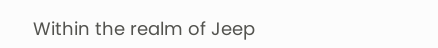Within the realm of Jeep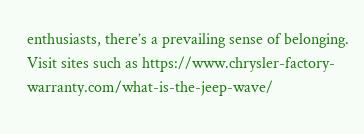enthusiasts, there’s a prevailing sense of belonging. Visit sites such as https://www.chrysler-factory-warranty.com/what-is-the-jeep-wave/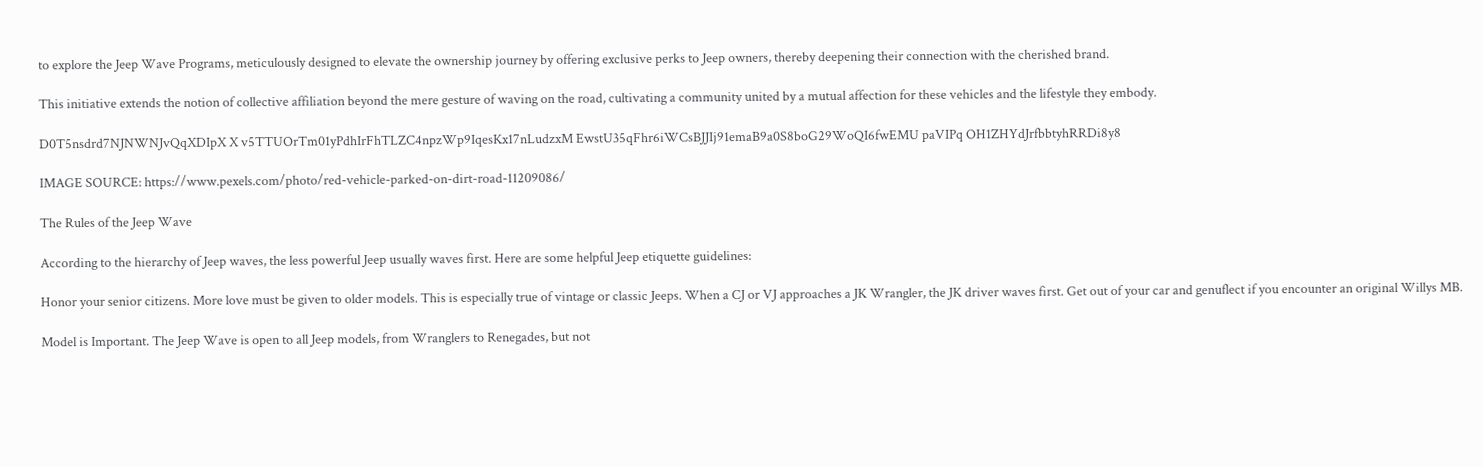to explore the Jeep Wave Programs, meticulously designed to elevate the ownership journey by offering exclusive perks to Jeep owners, thereby deepening their connection with the cherished brand.

This initiative extends the notion of collective affiliation beyond the mere gesture of waving on the road, cultivating a community united by a mutual affection for these vehicles and the lifestyle they embody.

D0T5nsdrd7NJNWNJvQqXDIpX X v5TTUOrTm01yPdhIrFhTLZC4npzWp9IqesKx17nLudzxM EwstU35qFhr6iWCsBJJIj91emaB9a0S8boG29WoQI6fwEMU paVIPq OH1ZHYdJrfbbtyhRRDi8y8

IMAGE SOURCE: https://www.pexels.com/photo/red-vehicle-parked-on-dirt-road-11209086/

The Rules of the Jeep Wave

According to the hierarchy of Jeep waves, the less powerful Jeep usually waves first. Here are some helpful Jeep etiquette guidelines:

Honor your senior citizens. More love must be given to older models. This is especially true of vintage or classic Jeeps. When a CJ or VJ approaches a JK Wrangler, the JK driver waves first. Get out of your car and genuflect if you encounter an original Willys MB.

Model is Important. The Jeep Wave is open to all Jeep models, from Wranglers to Renegades, but not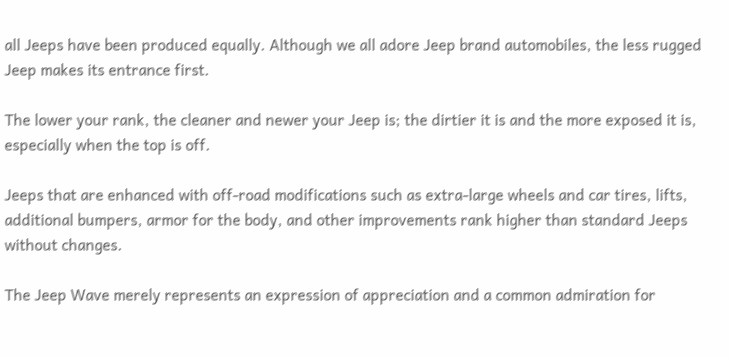all Jeeps have been produced equally. Although we all adore Jeep brand automobiles, the less rugged Jeep makes its entrance first.

The lower your rank, the cleaner and newer your Jeep is; the dirtier it is and the more exposed it is, especially when the top is off.

Jeeps that are enhanced with off-road modifications such as extra-large wheels and car tires, lifts, additional bumpers, armor for the body, and other improvements rank higher than standard Jeeps without changes.

The Jeep Wave merely represents an expression of appreciation and a common admiration for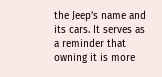the Jeep’s name and its cars. It serves as a reminder that owning it is more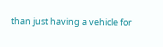than just having a vehicle for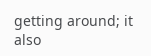getting around; it also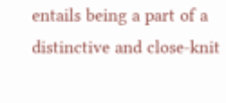entails being a part of a distinctive and close-knit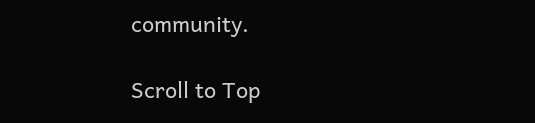community.

Scroll to Top